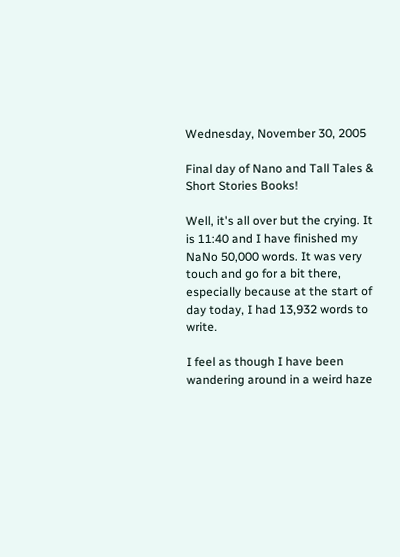Wednesday, November 30, 2005

Final day of Nano and Tall Tales & Short Stories Books!

Well, it's all over but the crying. It is 11:40 and I have finished my NaNo 50,000 words. It was very touch and go for a bit there, especially because at the start of day today, I had 13,932 words to write.

I feel as though I have been wandering around in a weird haze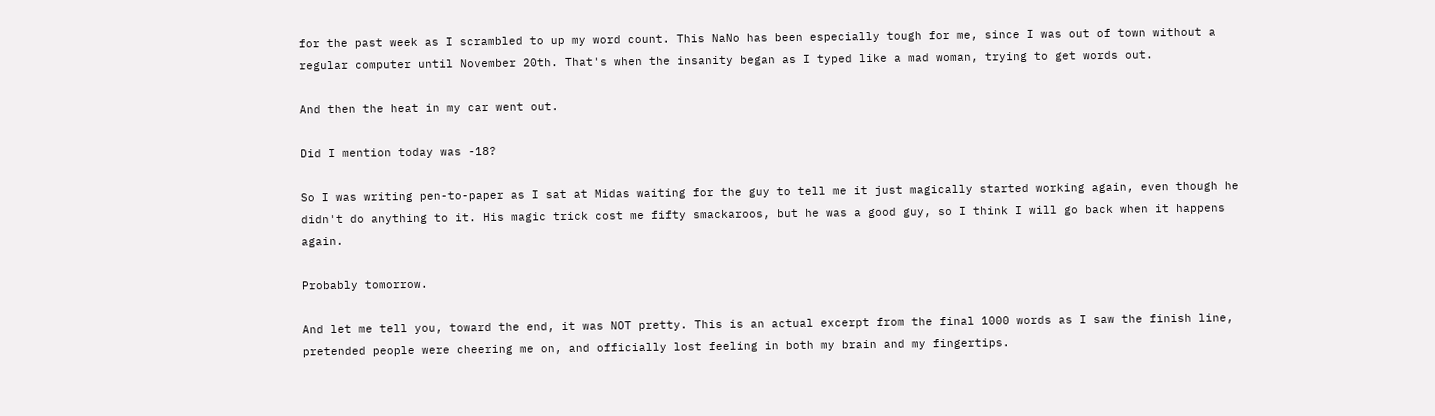for the past week as I scrambled to up my word count. This NaNo has been especially tough for me, since I was out of town without a regular computer until November 20th. That's when the insanity began as I typed like a mad woman, trying to get words out.

And then the heat in my car went out.

Did I mention today was -18?

So I was writing pen-to-paper as I sat at Midas waiting for the guy to tell me it just magically started working again, even though he didn't do anything to it. His magic trick cost me fifty smackaroos, but he was a good guy, so I think I will go back when it happens again.

Probably tomorrow.

And let me tell you, toward the end, it was NOT pretty. This is an actual excerpt from the final 1000 words as I saw the finish line, pretended people were cheering me on, and officially lost feeling in both my brain and my fingertips.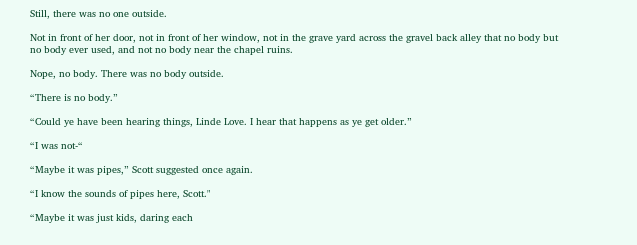Still, there was no one outside.

Not in front of her door, not in front of her window, not in the grave yard across the gravel back alley that no body but no body ever used, and not no body near the chapel ruins.

Nope, no body. There was no body outside.

“There is no body.”

“Could ye have been hearing things, Linde Love. I hear that happens as ye get older.”

“I was not-“

“Maybe it was pipes,” Scott suggested once again.

“I know the sounds of pipes here, Scott."

“Maybe it was just kids, daring each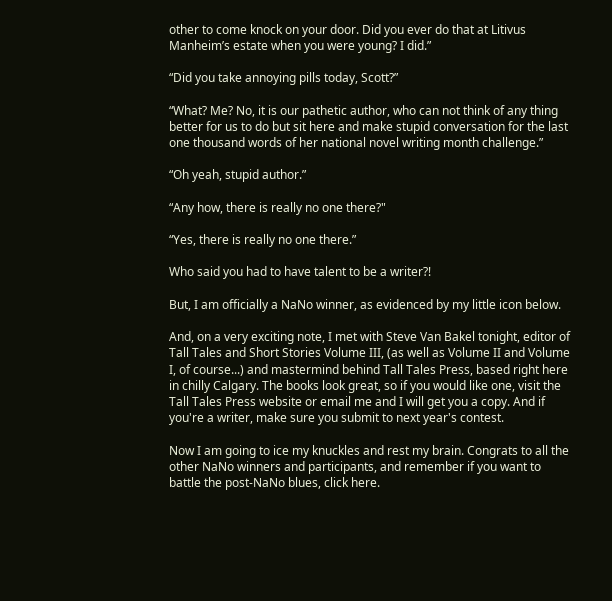other to come knock on your door. Did you ever do that at Litivus Manheim’s estate when you were young? I did.”

“Did you take annoying pills today, Scott?”

“What? Me? No, it is our pathetic author, who can not think of any thing better for us to do but sit here and make stupid conversation for the last one thousand words of her national novel writing month challenge.”

“Oh yeah, stupid author.”

“Any how, there is really no one there?"

“Yes, there is really no one there.”

Who said you had to have talent to be a writer?!

But, I am officially a NaNo winner, as evidenced by my little icon below.

And, on a very exciting note, I met with Steve Van Bakel tonight, editor of Tall Tales and Short Stories Volume III, (as well as Volume II and Volume I, of course...) and mastermind behind Tall Tales Press, based right here in chilly Calgary. The books look great, so if you would like one, visit the Tall Tales Press website or email me and I will get you a copy. And if you're a writer, make sure you submit to next year's contest.

Now I am going to ice my knuckles and rest my brain. Congrats to all the other NaNo winners and participants, and remember if you want to battle the post-NaNo blues, click here.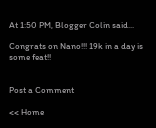At 1:50 PM, Blogger Colin said...

Congrats on Nano!!! 19k in a day is some feat!!


Post a Comment

<< Home